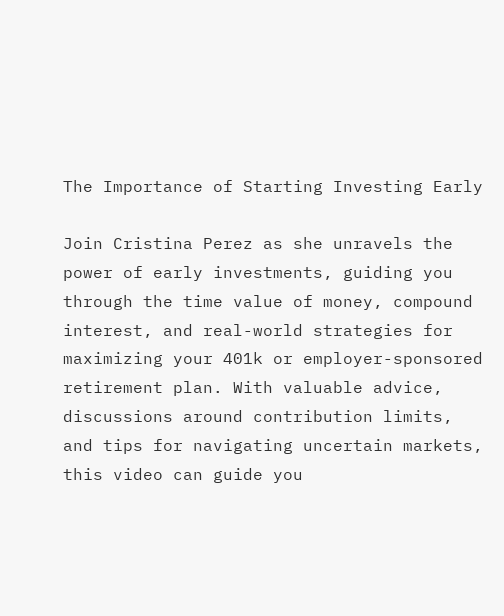The Importance of Starting Investing Early

Join Cristina Perez as she unravels the power of early investments, guiding you through the time value of money, compound interest, and real-world strategies for maximizing your 401k or employer-sponsored retirement plan. With valuable advice, discussions around contribution limits, and tips for navigating uncertain markets, this video can guide you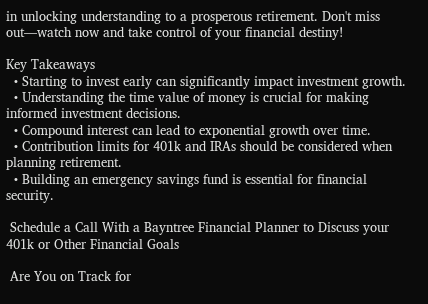in unlocking understanding to a prosperous retirement. Don't miss out—watch now and take control of your financial destiny!

Key Takeaways
  • Starting to invest early can significantly impact investment growth.
  • Understanding the time value of money is crucial for making informed investment decisions.
  • Compound interest can lead to exponential growth over time.
  • Contribution limits for 401k and IRAs should be considered when planning retirement.
  • Building an emergency savings fund is essential for financial security.

 Schedule a Call With a Bayntree Financial Planner to Discuss your 401k or Other Financial Goals

 Are You on Track for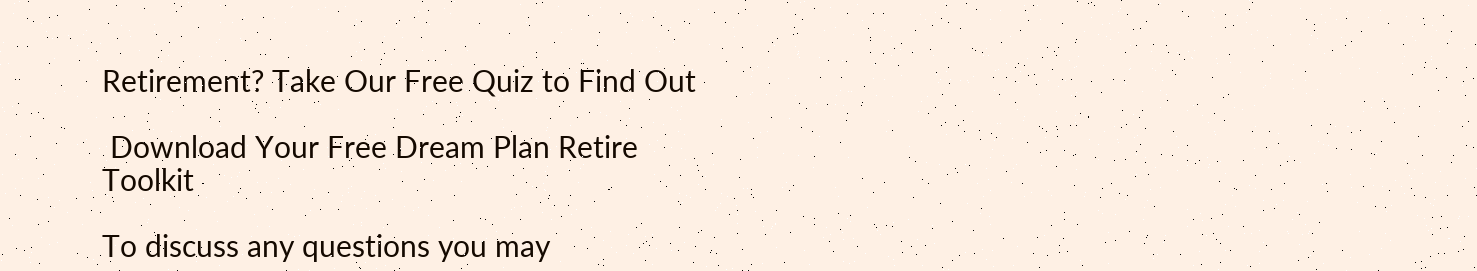Retirement? Take Our Free Quiz to Find Out

 Download Your Free Dream Plan Retire Toolkit

To discuss any questions you may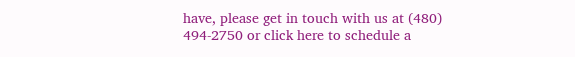have, please get in touch with us at (480) 494-2750 or click here to schedule a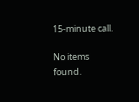15-minute call.

No items found.